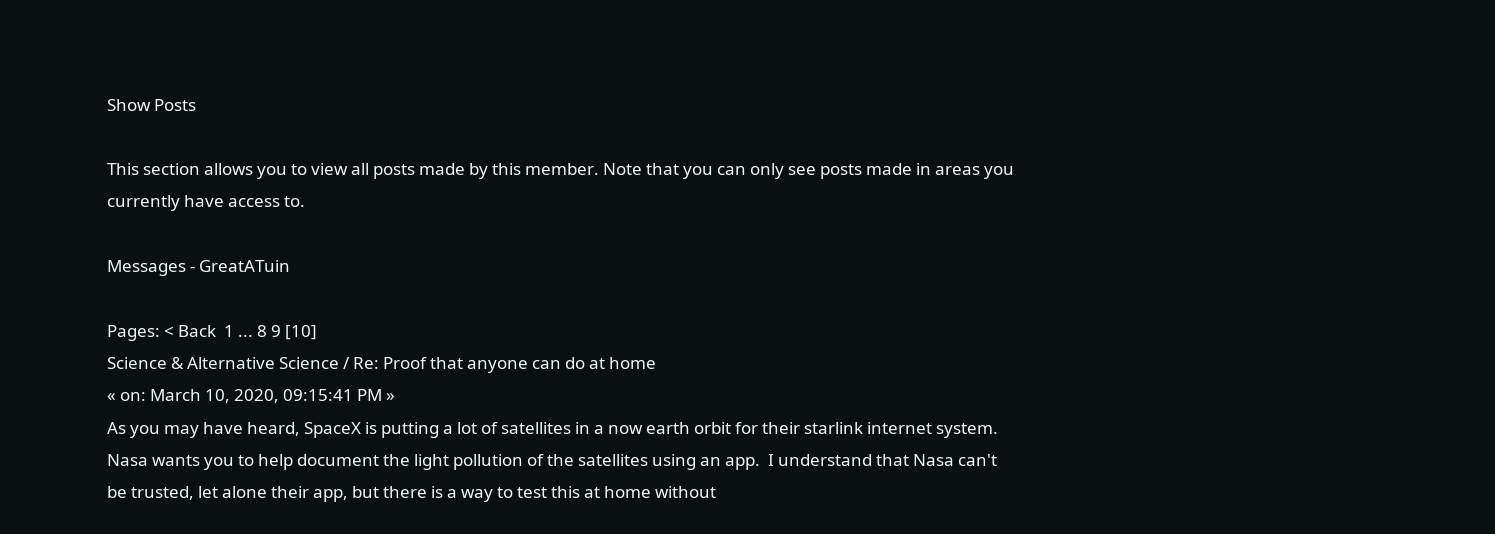Show Posts

This section allows you to view all posts made by this member. Note that you can only see posts made in areas you currently have access to.

Messages - GreatATuin

Pages: < Back  1 ... 8 9 [10]
Science & Alternative Science / Re: Proof that anyone can do at home
« on: March 10, 2020, 09:15:41 PM »
As you may have heard, SpaceX is putting a lot of satellites in a now earth orbit for their starlink internet system.  Nasa wants you to help document the light pollution of the satellites using an app.  I understand that Nasa can't be trusted, let alone their app, but there is a way to test this at home without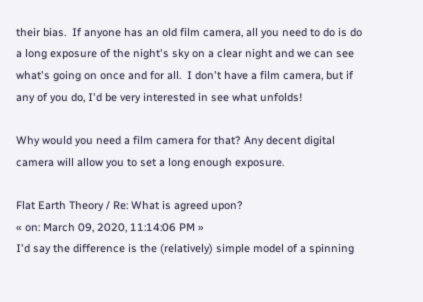their bias.  If anyone has an old film camera, all you need to do is do a long exposure of the night's sky on a clear night and we can see what's going on once and for all.  I don't have a film camera, but if any of you do, I'd be very interested in see what unfolds!

Why would you need a film camera for that? Any decent digital camera will allow you to set a long enough exposure.

Flat Earth Theory / Re: What is agreed upon?
« on: March 09, 2020, 11:14:06 PM »
I'd say the difference is the (relatively) simple model of a spinning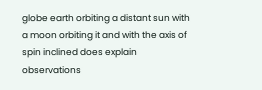globe earth orbiting a distant sun with a moon orbiting it and with the axis of spin inclined does explain observations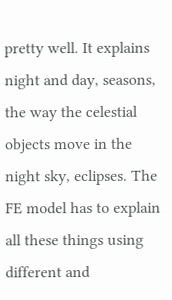pretty well. It explains night and day, seasons, the way the celestial objects move in the night sky, eclipses. The FE model has to explain all these things using different and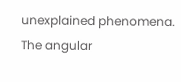unexplained phenomena. The angular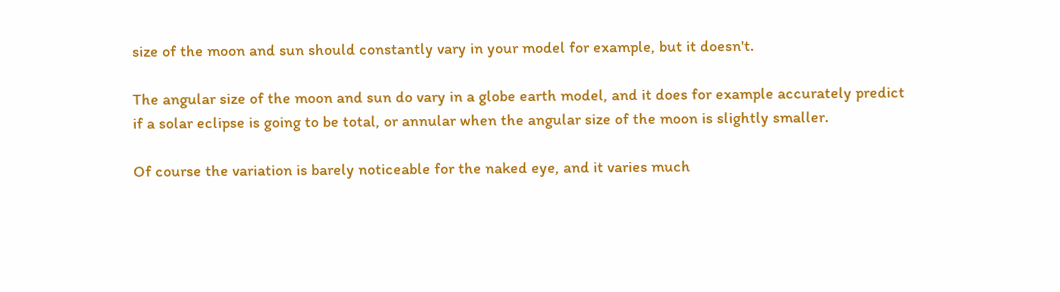size of the moon and sun should constantly vary in your model for example, but it doesn't.

The angular size of the moon and sun do vary in a globe earth model, and it does for example accurately predict if a solar eclipse is going to be total, or annular when the angular size of the moon is slightly smaller.

Of course the variation is barely noticeable for the naked eye, and it varies much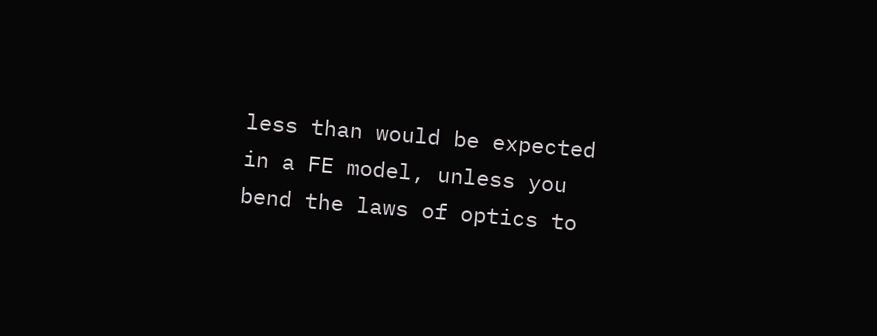less than would be expected in a FE model, unless you bend the laws of optics to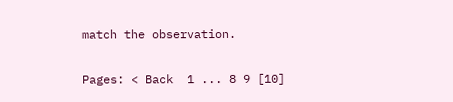match the observation.

Pages: < Back  1 ... 8 9 [10]